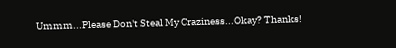Ummm...Please Don't Steal My Craziness...Okay? Thanks!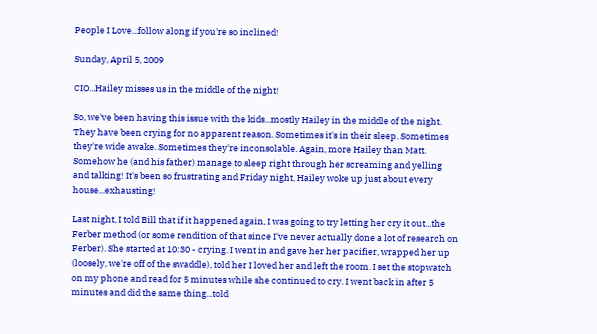People I Love...follow along if you're so inclined!

Sunday, April 5, 2009

CIO...Hailey misses us in the middle of the night!

So, we've been having this issue with the kids...mostly Hailey in the middle of the night. They have been crying for no apparent reason. Sometimes it's in their sleep. Sometimes they're wide awake. Sometimes they're inconsolable. Again, more Hailey than Matt. Somehow he (and his father) manage to sleep right through her screaming and yelling and talking! It's been so frustrating and Friday night, Hailey woke up just about every house...exhausting!

Last night, I told Bill that if it happened again, I was going to try letting her cry it out...the Ferber method (or some rendition of that since I've never actually done a lot of research on Ferber). She started at 10:30 - crying. I went in and gave her her pacifier, wrapped her up (loosely, we're off of the swaddle), told her I loved her and left the room. I set the stopwatch on my phone and read for 5 minutes while she continued to cry. I went back in after 5 minutes and did the same thing...told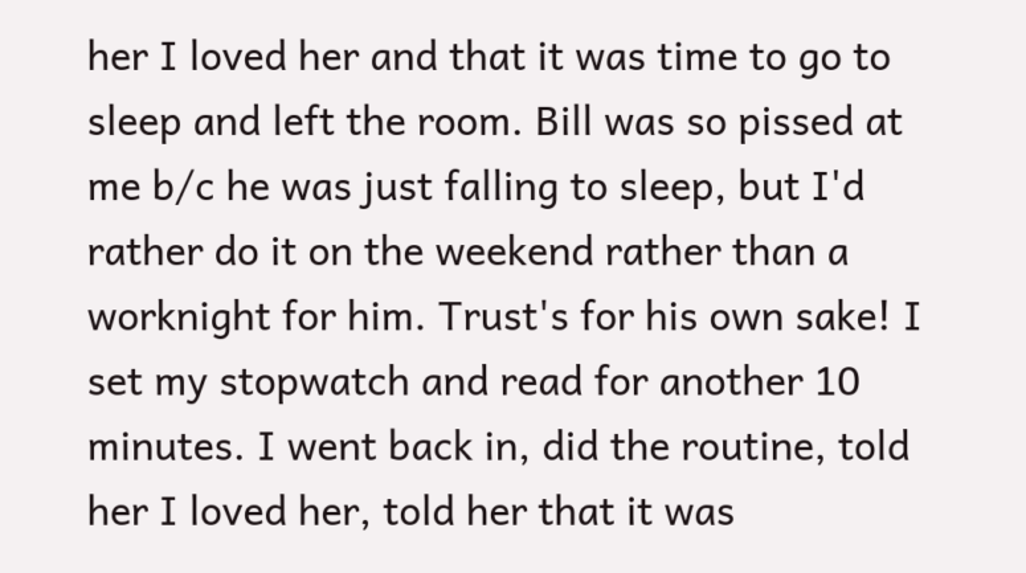her I loved her and that it was time to go to sleep and left the room. Bill was so pissed at me b/c he was just falling to sleep, but I'd rather do it on the weekend rather than a worknight for him. Trust's for his own sake! I set my stopwatch and read for another 10 minutes. I went back in, did the routine, told her I loved her, told her that it was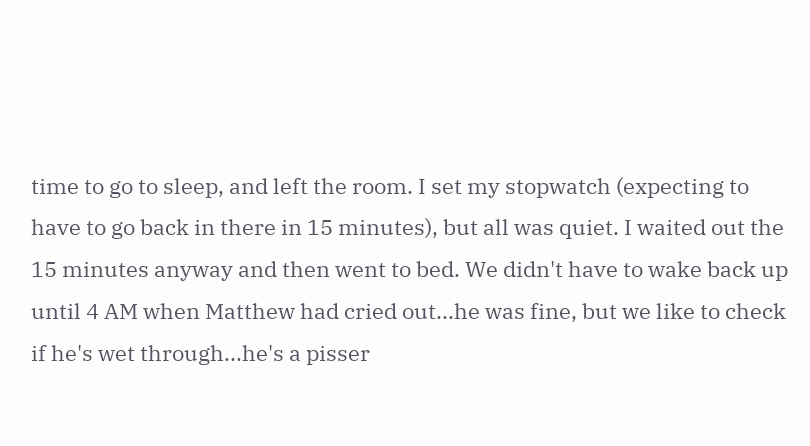time to go to sleep, and left the room. I set my stopwatch (expecting to have to go back in there in 15 minutes), but all was quiet. I waited out the 15 minutes anyway and then went to bed. We didn't have to wake back up until 4 AM when Matthew had cried out...he was fine, but we like to check if he's wet through...he's a pisser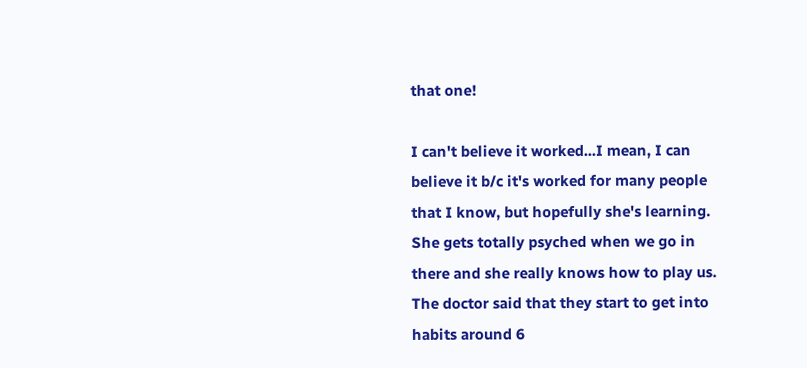that one!

I can't believe it worked...I mean, I can believe it b/c it's worked for many people that I know, but hopefully she's learning. She gets totally psyched when we go in there and she really knows how to play us. The doctor said that they start to get into habits around 6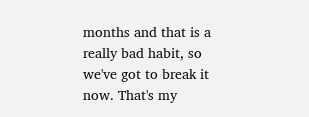months and that is a really bad habit, so we've got to break it now. That's my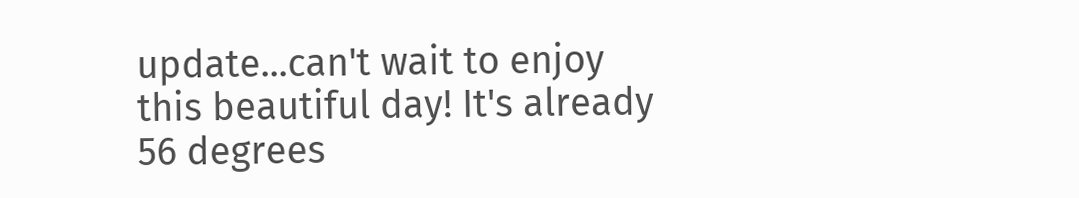update...can't wait to enjoy this beautiful day! It's already 56 degrees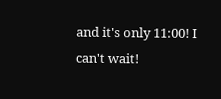and it's only 11:00! I can't wait!